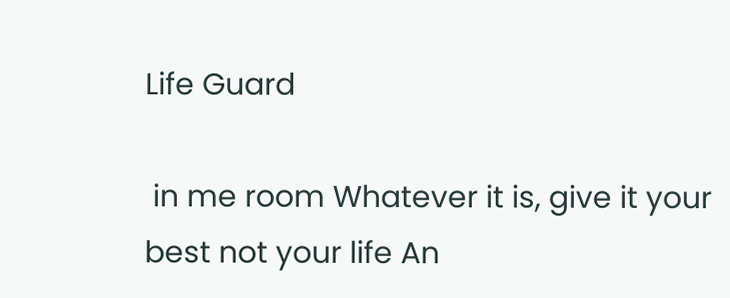Life Guard

 in me room Whatever it is, give it your best not your life An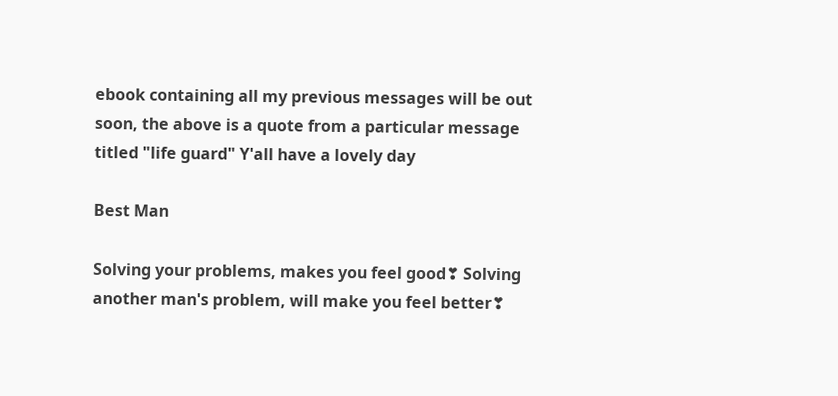ebook containing all my previous messages will be out soon, the above is a quote from a particular message titled "life guard" Y'all have a lovely day

Best Man

Solving your problems, makes you feel good❣ Solving another man's problem, will make you feel better❣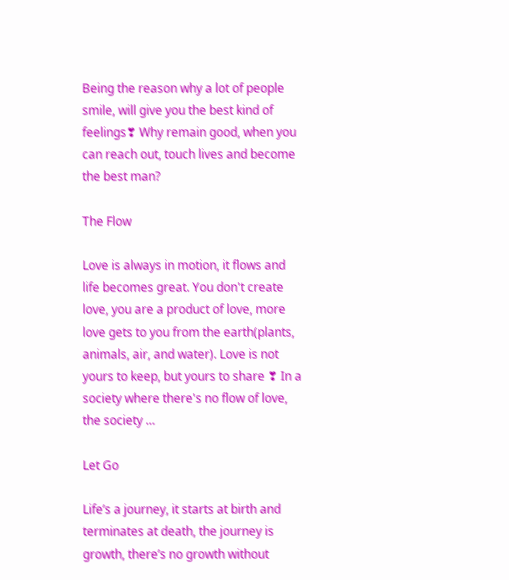Being the reason why a lot of people smile, will give you the best kind of feelings❣ Why remain good, when you can reach out, touch lives and become the best man?

The Flow

Love is always in motion, it flows and life becomes great. You don't create love, you are a product of love, more love gets to you from the earth(plants, animals, air, and water). Love is not yours to keep, but yours to share ❣ In a society where there's no flow of love, the society …

Let Go

Life’s a journey, it starts at birth and terminates at death, the journey is growth, there’s no growth without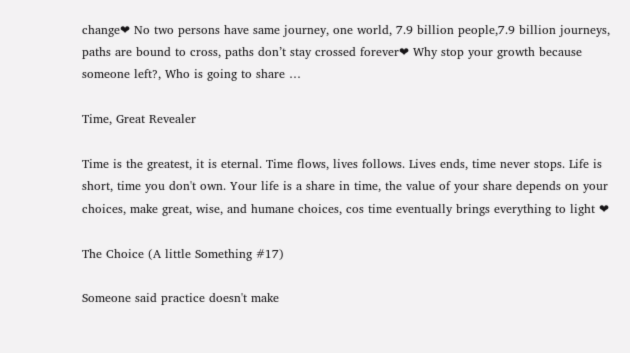change❤ No two persons have same journey, one world, 7.9 billion people,7.9 billion journeys, paths are bound to cross, paths don’t stay crossed forever❤ Why stop your growth because someone left?, Who is going to share …

Time, Great Revealer

Time is the greatest, it is eternal. Time flows, lives follows. Lives ends, time never stops. Life is short, time you don't own. Your life is a share in time, the value of your share depends on your choices, make great, wise, and humane choices, cos time eventually brings everything to light ❤

The Choice (A little Something #17)

Someone said practice doesn't make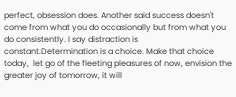perfect, obsession does. Another said success doesn't come from what you do occasionally but from what you do consistently. I say distraction is constant.Determination is a choice. Make that choice today,  let go of the fleeting pleasures of now, envision the greater joy of tomorrow, it will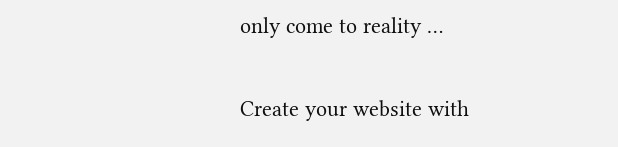only come to reality …

Create your website with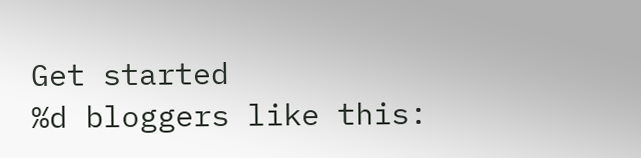Get started
%d bloggers like this: